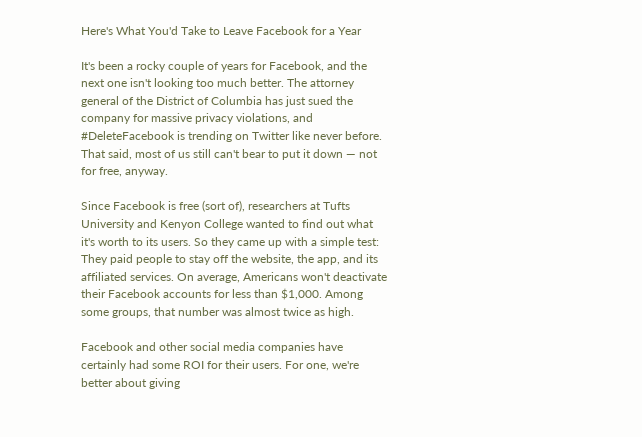Here's What You'd Take to Leave Facebook for a Year

It's been a rocky couple of years for Facebook, and the next one isn't looking too much better. The attorney general of the District of Columbia has just sued the company for massive privacy violations, and #DeleteFacebook is trending on Twitter like never before. That said, most of us still can't bear to put it down — not for free, anyway.

Since Facebook is free (sort of), researchers at Tufts University and Kenyon College wanted to find out what it's worth to its users. So they came up with a simple test: They paid people to stay off the website, the app, and its affiliated services. On average, Americans won't deactivate their Facebook accounts for less than $1,000. Among some groups, that number was almost twice as high.

Facebook and other social media companies have certainly had some ROI for their users. For one, we're better about giving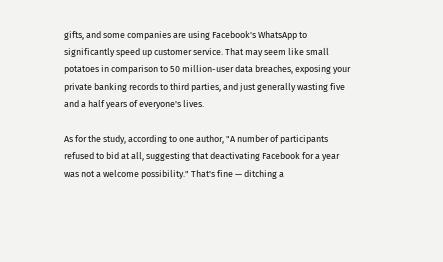gifts, and some companies are using Facebook's WhatsApp to significantly speed up customer service. That may seem like small potatoes in comparison to 50 million-user data breaches, exposing your private banking records to third parties, and just generally wasting five and a half years of everyone's lives.

As for the study, according to one author, "A number of participants refused to bid at all, suggesting that deactivating Facebook for a year was not a welcome possibility." That's fine — ditching a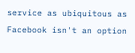service as ubiquitous as Facebook isn't an option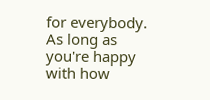for everybody. As long as you're happy with how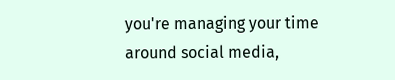you're managing your time around social media,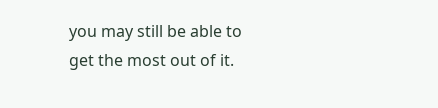you may still be able to get the most out of it.